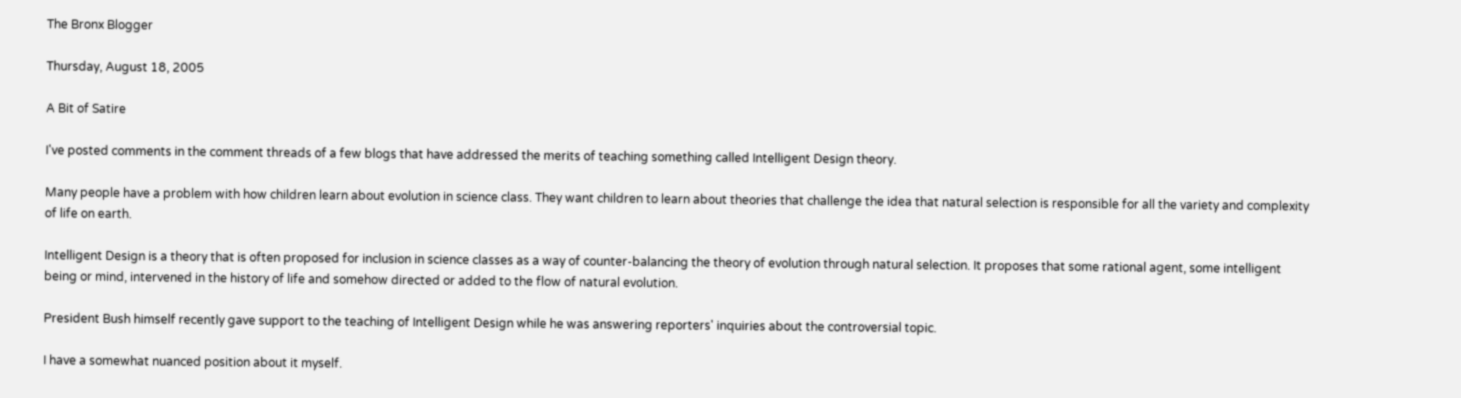The Bronx Blogger

Thursday, August 18, 2005

A Bit of Satire

I've posted comments in the comment threads of a few blogs that have addressed the merits of teaching something called Intelligent Design theory.

Many people have a problem with how children learn about evolution in science class. They want children to learn about theories that challenge the idea that natural selection is responsible for all the variety and complexity of life on earth.

Intelligent Design is a theory that is often proposed for inclusion in science classes as a way of counter-balancing the theory of evolution through natural selection. It proposes that some rational agent, some intelligent being or mind, intervened in the history of life and somehow directed or added to the flow of natural evolution.

President Bush himself recently gave support to the teaching of Intelligent Design while he was answering reporters' inquiries about the controversial topic.

I have a somewhat nuanced position about it myself.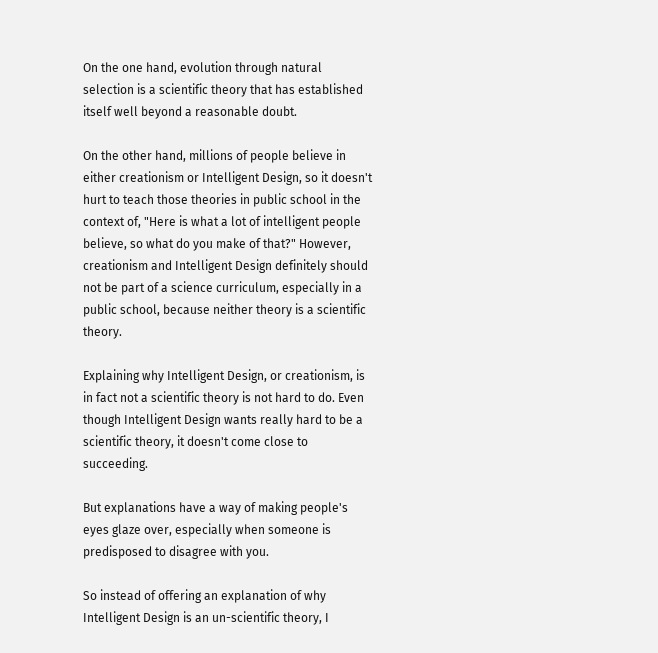On the one hand, evolution through natural selection is a scientific theory that has established itself well beyond a reasonable doubt.

On the other hand, millions of people believe in either creationism or Intelligent Design, so it doesn't hurt to teach those theories in public school in the context of, "Here is what a lot of intelligent people believe, so what do you make of that?" However, creationism and Intelligent Design definitely should not be part of a science curriculum, especially in a public school, because neither theory is a scientific theory.

Explaining why Intelligent Design, or creationism, is in fact not a scientific theory is not hard to do. Even though Intelligent Design wants really hard to be a scientific theory, it doesn't come close to succeeding.

But explanations have a way of making people's eyes glaze over, especially when someone is predisposed to disagree with you.

So instead of offering an explanation of why Intelligent Design is an un-scientific theory, I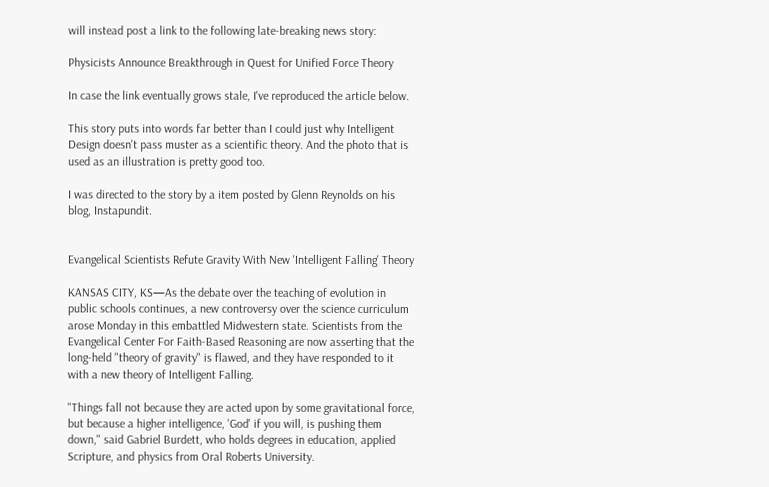will instead post a link to the following late-breaking news story:

Physicists Announce Breakthrough in Quest for Unified Force Theory

In case the link eventually grows stale, I've reproduced the article below.

This story puts into words far better than I could just why Intelligent Design doesn't pass muster as a scientific theory. And the photo that is used as an illustration is pretty good too.

I was directed to the story by a item posted by Glenn Reynolds on his blog, Instapundit.


Evangelical Scientists Refute Gravity With New 'Intelligent Falling' Theory

KANSAS CITY, KS—As the debate over the teaching of evolution in public schools continues, a new controversy over the science curriculum arose Monday in this embattled Midwestern state. Scientists from the Evangelical Center For Faith-Based Reasoning are now asserting that the long-held "theory of gravity" is flawed, and they have responded to it with a new theory of Intelligent Falling.

"Things fall not because they are acted upon by some gravitational force, but because a higher intelligence, 'God' if you will, is pushing them down," said Gabriel Burdett, who holds degrees in education, applied Scripture, and physics from Oral Roberts University.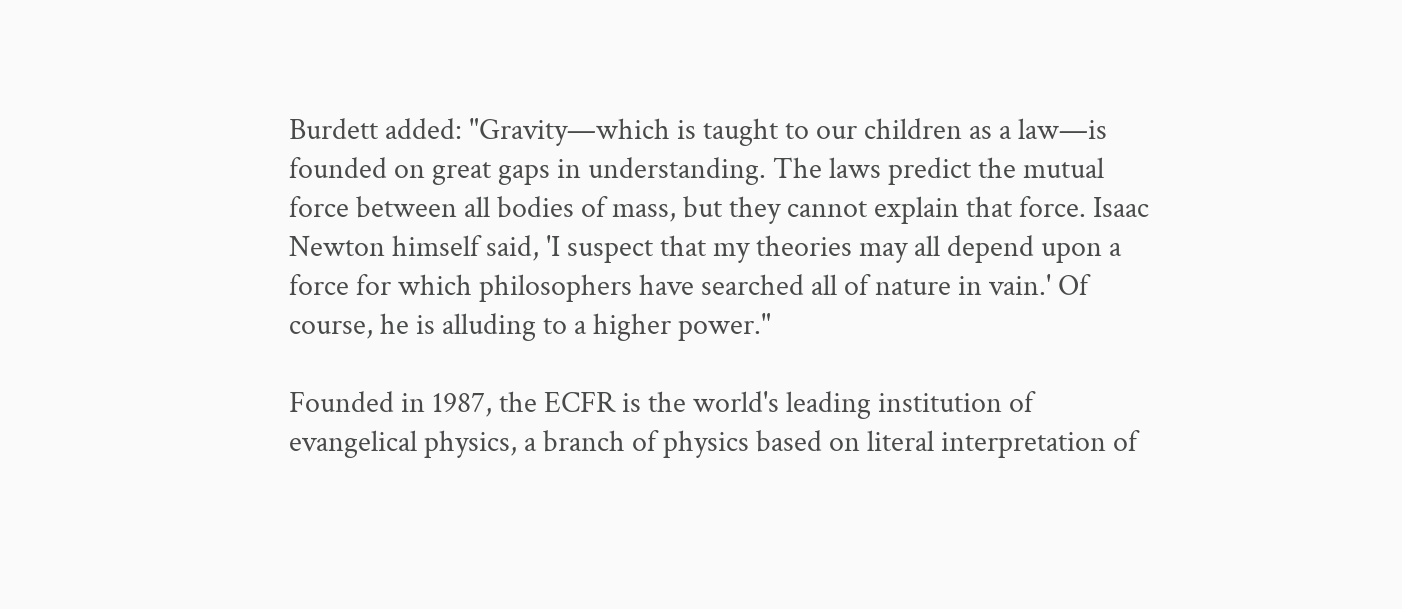Burdett added: "Gravity—which is taught to our children as a law—is founded on great gaps in understanding. The laws predict the mutual force between all bodies of mass, but they cannot explain that force. Isaac Newton himself said, 'I suspect that my theories may all depend upon a force for which philosophers have searched all of nature in vain.' Of course, he is alluding to a higher power."

Founded in 1987, the ECFR is the world's leading institution of evangelical physics, a branch of physics based on literal interpretation of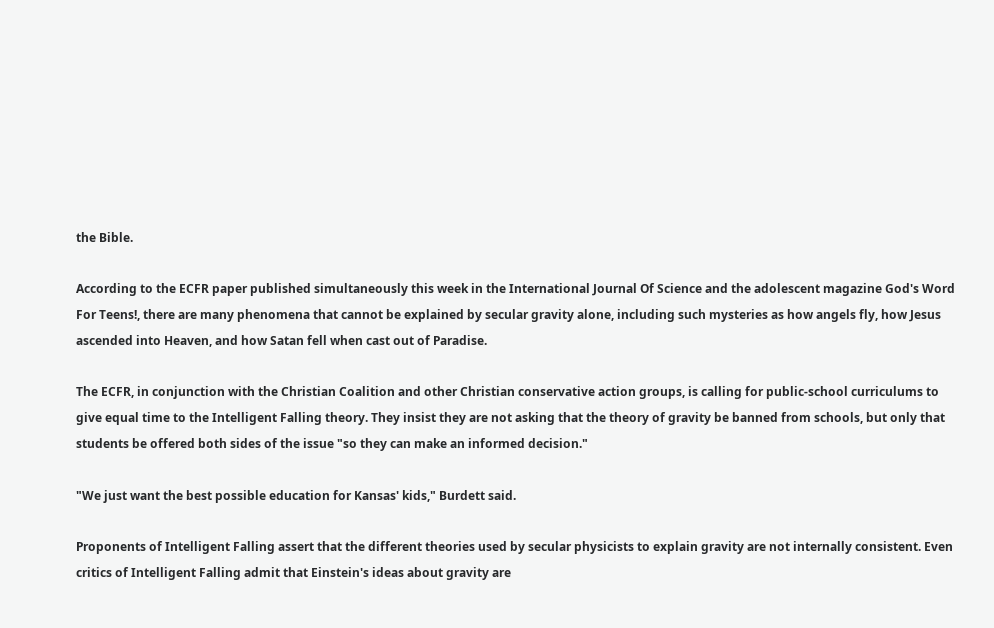the Bible.

According to the ECFR paper published simultaneously this week in the International Journal Of Science and the adolescent magazine God's Word For Teens!, there are many phenomena that cannot be explained by secular gravity alone, including such mysteries as how angels fly, how Jesus ascended into Heaven, and how Satan fell when cast out of Paradise.

The ECFR, in conjunction with the Christian Coalition and other Christian conservative action groups, is calling for public-school curriculums to give equal time to the Intelligent Falling theory. They insist they are not asking that the theory of gravity be banned from schools, but only that students be offered both sides of the issue "so they can make an informed decision."

"We just want the best possible education for Kansas' kids," Burdett said.

Proponents of Intelligent Falling assert that the different theories used by secular physicists to explain gravity are not internally consistent. Even critics of Intelligent Falling admit that Einstein's ideas about gravity are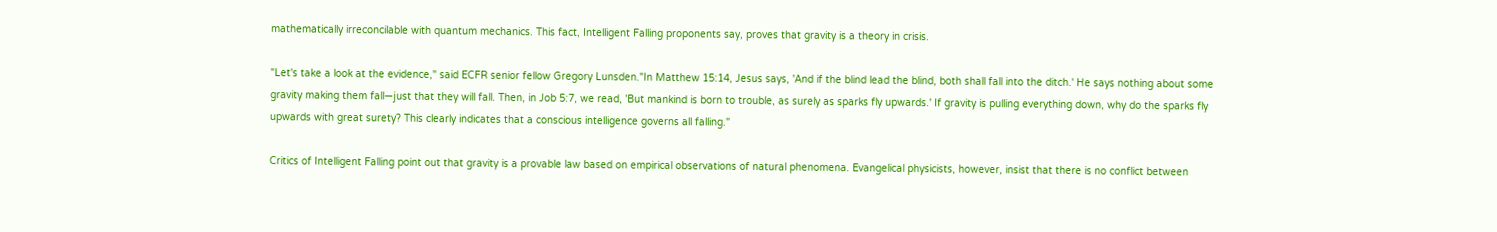mathematically irreconcilable with quantum mechanics. This fact, Intelligent Falling proponents say, proves that gravity is a theory in crisis.

"Let's take a look at the evidence," said ECFR senior fellow Gregory Lunsden."In Matthew 15:14, Jesus says, 'And if the blind lead the blind, both shall fall into the ditch.' He says nothing about some gravity making them fall—just that they will fall. Then, in Job 5:7, we read, 'But mankind is born to trouble, as surely as sparks fly upwards.' If gravity is pulling everything down, why do the sparks fly upwards with great surety? This clearly indicates that a conscious intelligence governs all falling."

Critics of Intelligent Falling point out that gravity is a provable law based on empirical observations of natural phenomena. Evangelical physicists, however, insist that there is no conflict between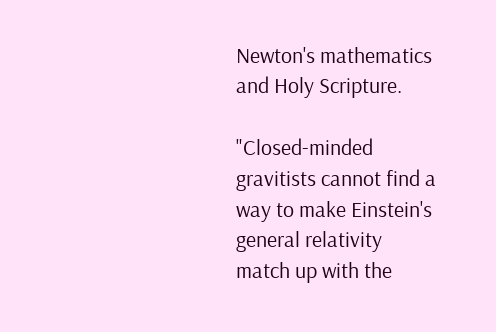Newton's mathematics and Holy Scripture.

"Closed-minded gravitists cannot find a way to make Einstein's general relativity match up with the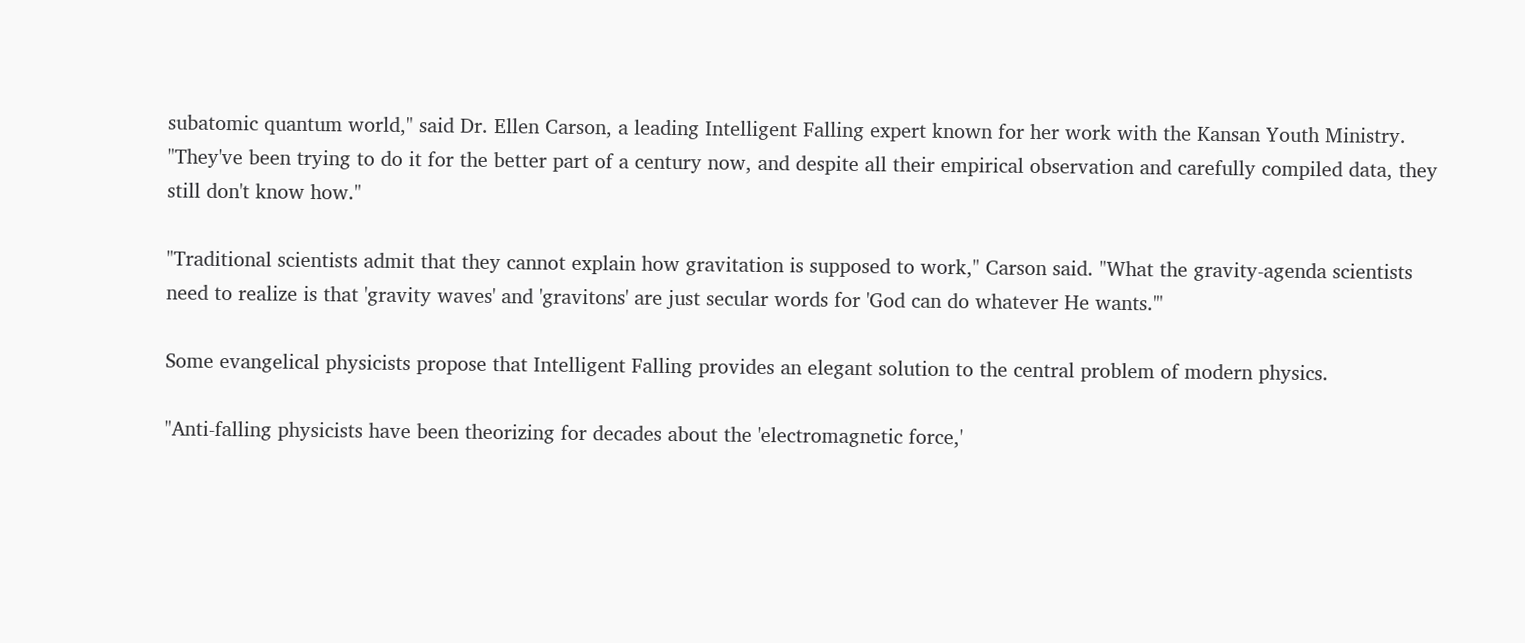subatomic quantum world," said Dr. Ellen Carson, a leading Intelligent Falling expert known for her work with the Kansan Youth Ministry. "They've been trying to do it for the better part of a century now, and despite all their empirical observation and carefully compiled data, they still don't know how."

"Traditional scientists admit that they cannot explain how gravitation is supposed to work," Carson said. "What the gravity-agenda scientists need to realize is that 'gravity waves' and 'gravitons' are just secular words for 'God can do whatever He wants.'"

Some evangelical physicists propose that Intelligent Falling provides an elegant solution to the central problem of modern physics.

"Anti-falling physicists have been theorizing for decades about the 'electromagnetic force,'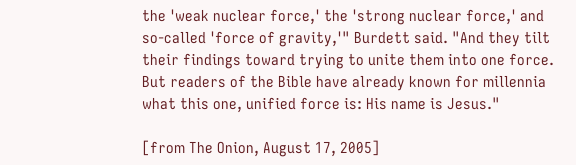the 'weak nuclear force,' the 'strong nuclear force,' and so-called 'force of gravity,'" Burdett said. "And they tilt their findings toward trying to unite them into one force. But readers of the Bible have already known for millennia what this one, unified force is: His name is Jesus."

[from The Onion, August 17, 2005]